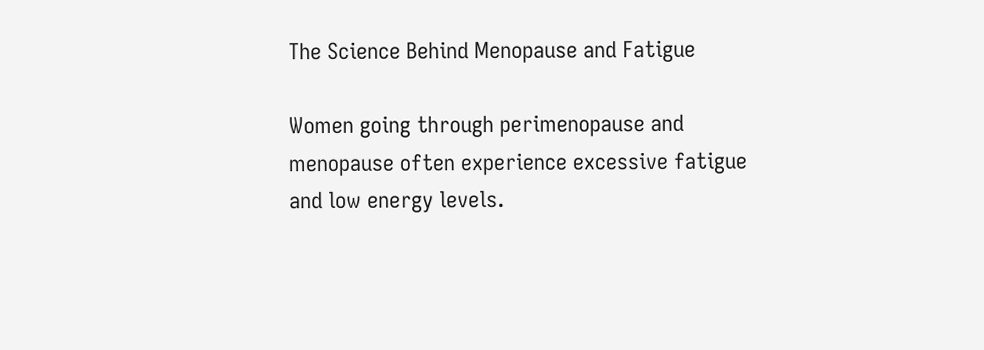The Science Behind Menopause and Fatigue

Women going through perimenopause and menopause often experience excessive fatigue and low energy levels.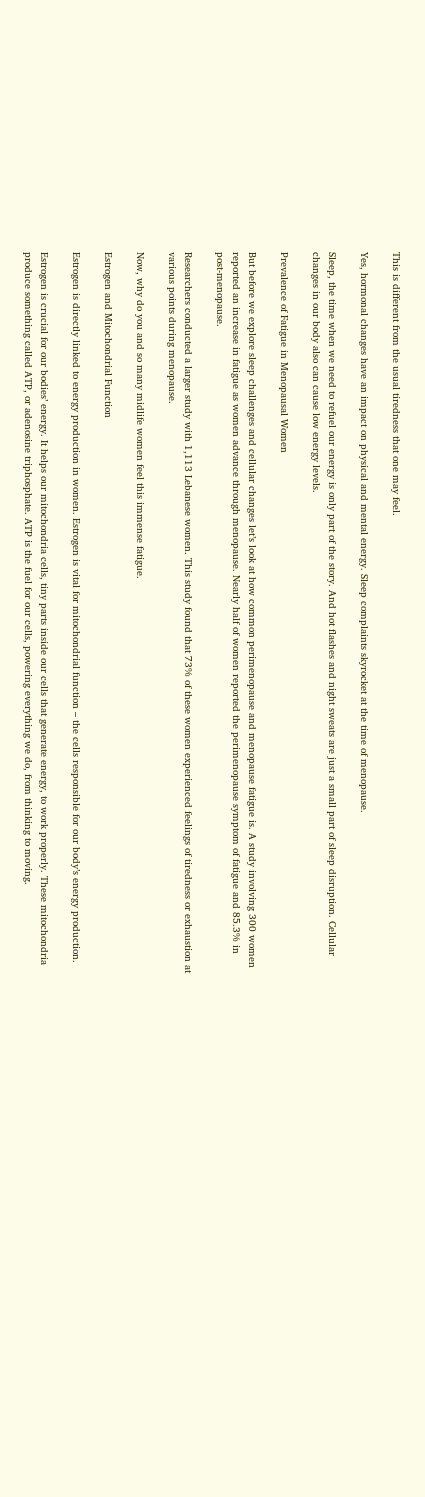This is different from the usual tiredness that one may feel.

Yes, hormonal changes have an impact on physical and mental energy. Sleep complaints skyrocket at the time of menopause.

Sleep, the time when we need to refuel our energy is only part of the story. And hot flashes and night sweats are just a small part of sleep disruption. Cellular changes in our body also can cause low energy levels.

Prevalence of Fatigue in Menopausal Women

But before we explore sleep challenges and cellular changes let’s look at how common perimenopause and menopause fatigue is. A study involving 300 women reported an increase in fatigue as women advance through menopause. Nearly half of women reported the perimenopause symptom of fatigue and 85.3% in post-menopause.

Researchers conducted a larger study with 1,113 Lebanese women. This study found that 73% of these women experienced feelings of tiredness or exhaustion at various points during menopause.

Now, why do you and so many midlife women feel this immense fatigue.

Estrogen and Mitochondrial Function

Estrogen is directly linked to energy production in women. Estrogen is vital for mitochondrial function – the cells responsible for our body’s energy production.

Estrogen is crucial for our bodies’ energy. It helps our mitochondria cells, tiny parts inside our cells that generate energy, to work properly. These mitochondria produce something called ATP, or adenosine triphosphate. ATP is the fuel for our cells, powering everything we do, from thinking to moving.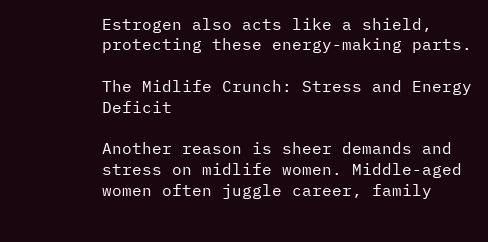Estrogen also acts like a shield, protecting these energy-making parts.

The Midlife Crunch: Stress and Energy Deficit

Another reason is sheer demands and stress on midlife women. Middle-aged women often juggle career, family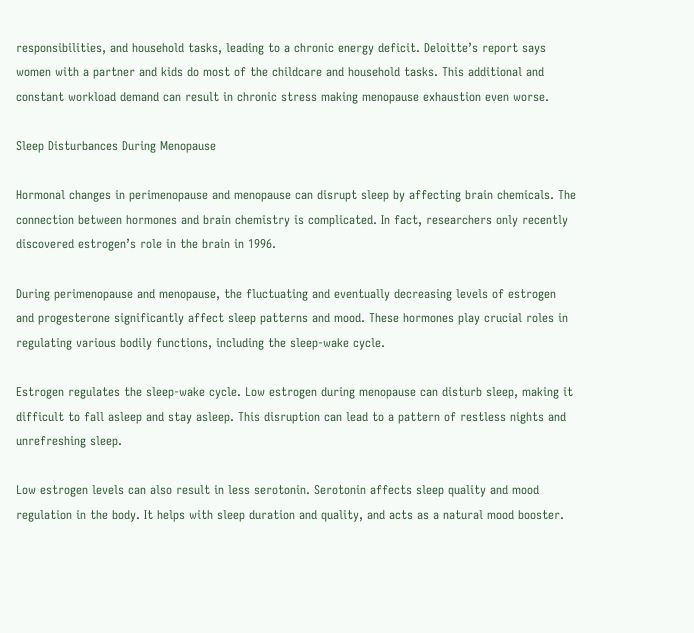responsibilities, and household tasks, leading to a chronic energy deficit. Deloitte’s report says women with a partner and kids do most of the childcare and household tasks. This additional and constant workload demand can result in chronic stress making menopause exhaustion even worse.

Sleep Disturbances During Menopause

Hormonal changes in perimenopause and menopause can disrupt sleep by affecting brain chemicals. The connection between hormones and brain chemistry is complicated. In fact, researchers only recently discovered estrogen’s role in the brain in 1996.

During perimenopause and menopause, the fluctuating and eventually decreasing levels of estrogen and progesterone significantly affect sleep patterns and mood. These hormones play crucial roles in regulating various bodily functions, including the sleep-wake cycle.

Estrogen regulates the sleep-wake cycle. Low estrogen during menopause can disturb sleep, making it difficult to fall asleep and stay asleep. This disruption can lead to a pattern of restless nights and unrefreshing sleep.

Low estrogen levels can also result in less serotonin. Serotonin affects sleep quality and mood regulation in the body. It helps with sleep duration and quality, and acts as a natural mood booster.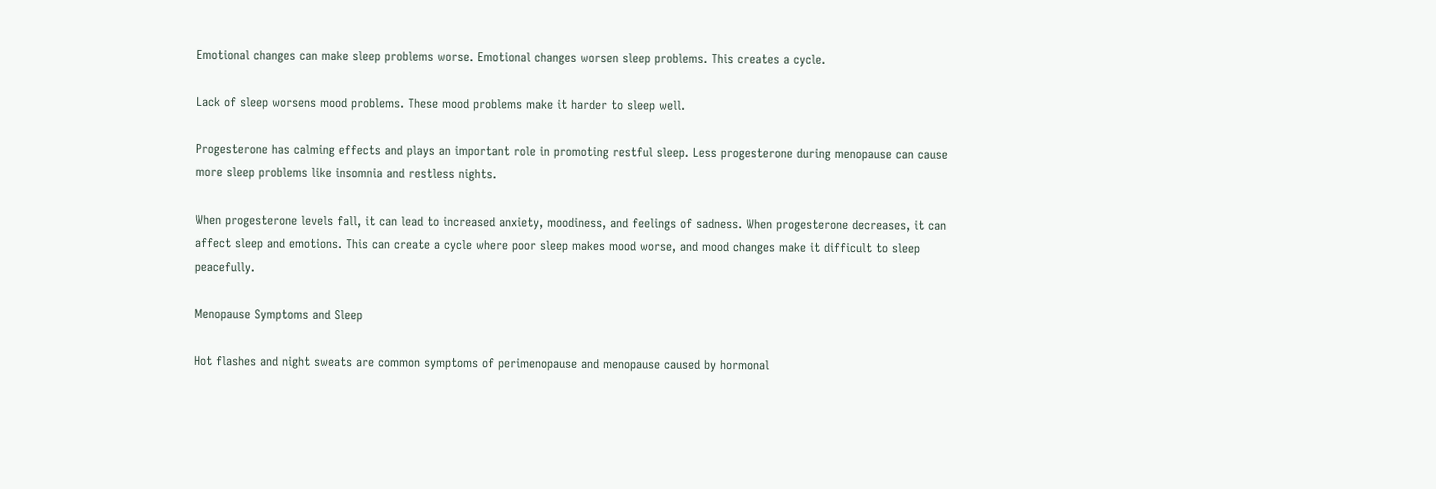Emotional changes can make sleep problems worse. Emotional changes worsen sleep problems. This creates a cycle.

Lack of sleep worsens mood problems. These mood problems make it harder to sleep well.

Progesterone has calming effects and plays an important role in promoting restful sleep. Less progesterone during menopause can cause more sleep problems like insomnia and restless nights.

When progesterone levels fall, it can lead to increased anxiety, moodiness, and feelings of sadness. When progesterone decreases, it can affect sleep and emotions. This can create a cycle where poor sleep makes mood worse, and mood changes make it difficult to sleep peacefully.

Menopause Symptoms and Sleep

Hot flashes and night sweats are common symptoms of perimenopause and menopause caused by hormonal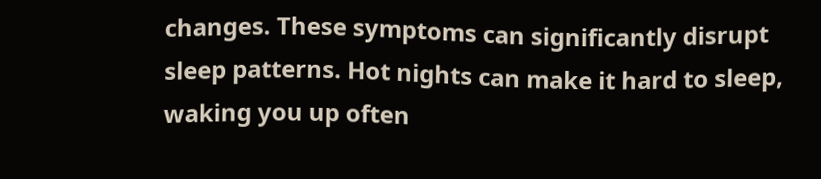changes. These symptoms can significantly disrupt sleep patterns. Hot nights can make it hard to sleep, waking you up often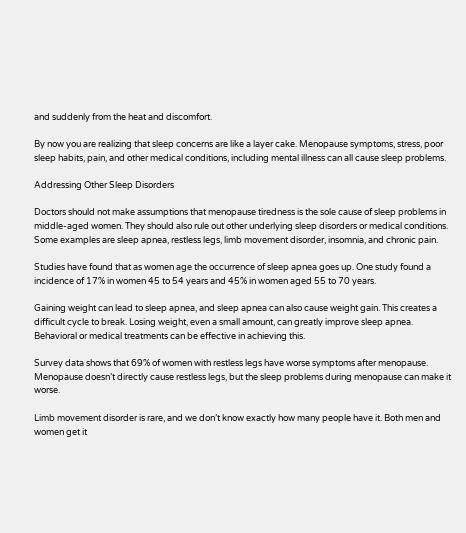and suddenly from the heat and discomfort.

By now you are realizing that sleep concerns are like a layer cake. Menopause symptoms, stress, poor sleep habits, pain, and other medical conditions, including mental illness can all cause sleep problems.

Addressing Other Sleep Disorders

Doctors should not make assumptions that menopause tiredness is the sole cause of sleep problems in middle-aged women. They should also rule out other underlying sleep disorders or medical conditions. Some examples are sleep apnea, restless legs, limb movement disorder, insomnia, and chronic pain.

Studies have found that as women age the occurrence of sleep apnea goes up. One study found a incidence of 17% in women 45 to 54 years and 45% in women aged 55 to 70 years.

Gaining weight can lead to sleep apnea, and sleep apnea can also cause weight gain. This creates a difficult cycle to break. Losing weight, even a small amount, can greatly improve sleep apnea. Behavioral or medical treatments can be effective in achieving this.

Survey data shows that 69% of women with restless legs have worse symptoms after menopause. Menopause doesn’t directly cause restless legs, but the sleep problems during menopause can make it worse.

Limb movement disorder is rare, and we don’t know exactly how many people have it. Both men and women get it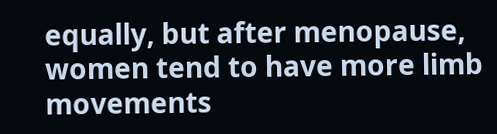equally, but after menopause, women tend to have more limb movements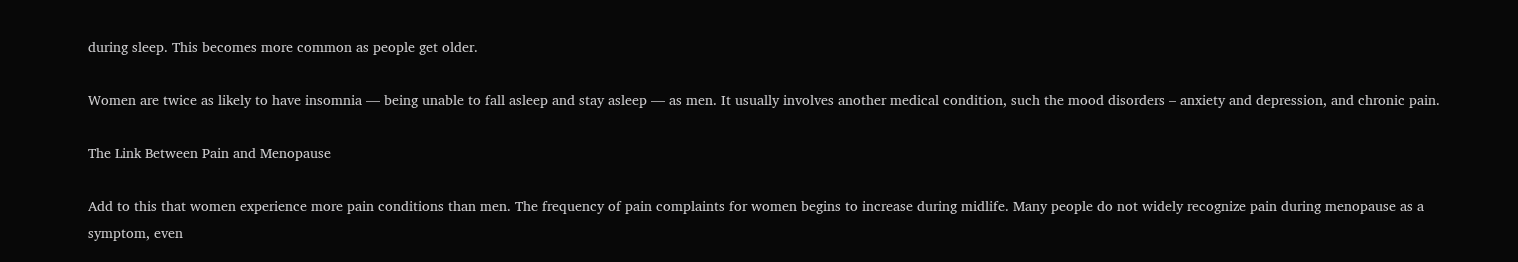during sleep. This becomes more common as people get older.

Women are twice as likely to have insomnia — being unable to fall asleep and stay asleep — as men. It usually involves another medical condition, such the mood disorders – anxiety and depression, and chronic pain.

The Link Between Pain and Menopause

Add to this that women experience more pain conditions than men. The frequency of pain complaints for women begins to increase during midlife. Many people do not widely recognize pain during menopause as a symptom, even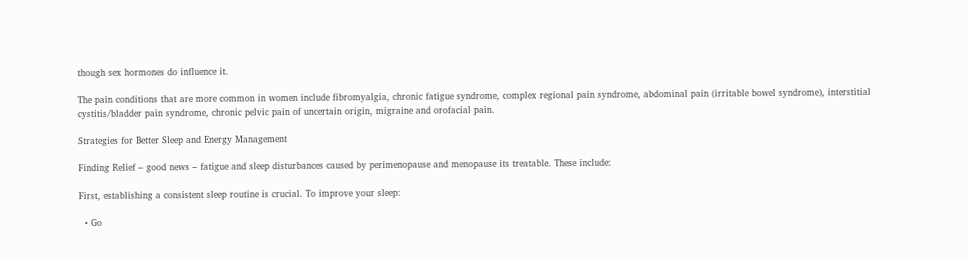though sex hormones do influence it.

The pain conditions that are more common in women include fibromyalgia, chronic fatigue syndrome, complex regional pain syndrome, abdominal pain (irritable bowel syndrome), interstitial cystitis/bladder pain syndrome, chronic pelvic pain of uncertain origin, migraine and orofacial pain.

Strategies for Better Sleep and Energy Management

Finding Relief – good news – fatigue and sleep disturbances caused by perimenopause and menopause its treatable. These include:

First, establishing a consistent sleep routine is crucial. To improve your sleep:

  • Go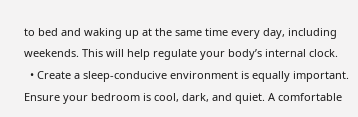to bed and waking up at the same time every day, including weekends. This will help regulate your body’s internal clock.
  • Create a sleep-conducive environment is equally important. Ensure your bedroom is cool, dark, and quiet. A comfortable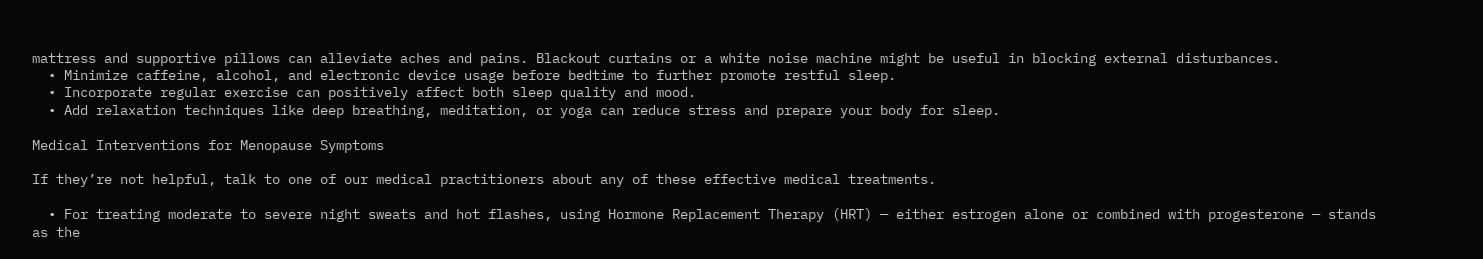mattress and supportive pillows can alleviate aches and pains. Blackout curtains or a white noise machine might be useful in blocking external disturbances.
  • Minimize caffeine, alcohol, and electronic device usage before bedtime to further promote restful sleep.
  • Incorporate regular exercise can positively affect both sleep quality and mood.
  • Add relaxation techniques like deep breathing, meditation, or yoga can reduce stress and prepare your body for sleep.

Medical Interventions for Menopause Symptoms

If they’re not helpful, talk to one of our medical practitioners about any of these effective medical treatments.

  • For treating moderate to severe night sweats and hot flashes, using Hormone Replacement Therapy (HRT) — either estrogen alone or combined with progesterone — stands as the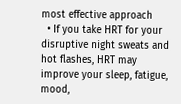most effective approach
  • If you take HRT for your disruptive night sweats and hot flashes, HRT may improve your sleep, fatigue, mood,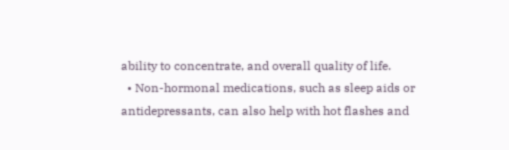ability to concentrate, and overall quality of life.
  • Non-hormonal medications, such as sleep aids or antidepressants, can also help with hot flashes and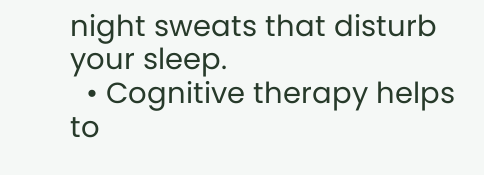night sweats that disturb your sleep.
  • Cognitive therapy helps to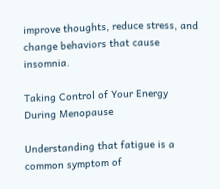improve thoughts, reduce stress, and change behaviors that cause insomnia.

Taking Control of Your Energy During Menopause

Understanding that fatigue is a common symptom of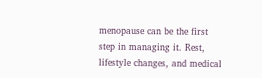menopause can be the first step in managing it. Rest, lifestyle changes, and medical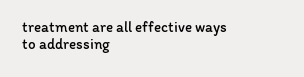treatment are all effective ways to addressing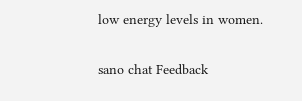low energy levels in women.

sano chat Feedback